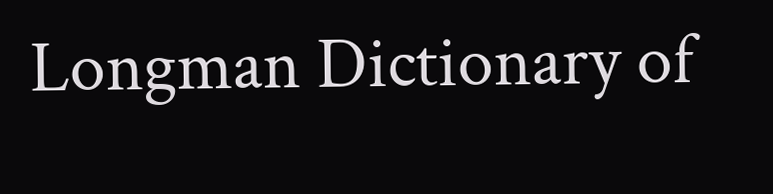Longman Dictionary of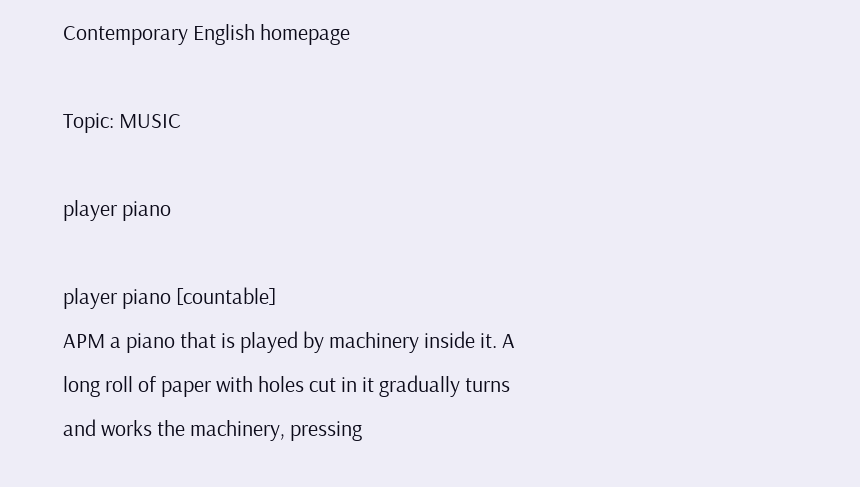Contemporary English homepage

Topic: MUSIC

player piano

player piano [countable]
APM a piano that is played by machinery inside it. A long roll of paper with holes cut in it gradually turns and works the machinery, pressing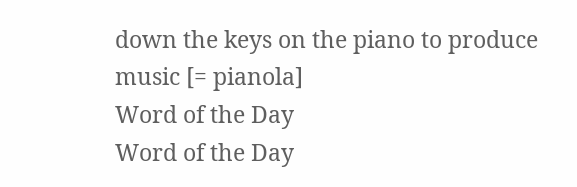down the keys on the piano to produce music [= pianola]
Word of the Day
Word of the Day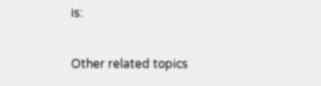is:

Other related topics